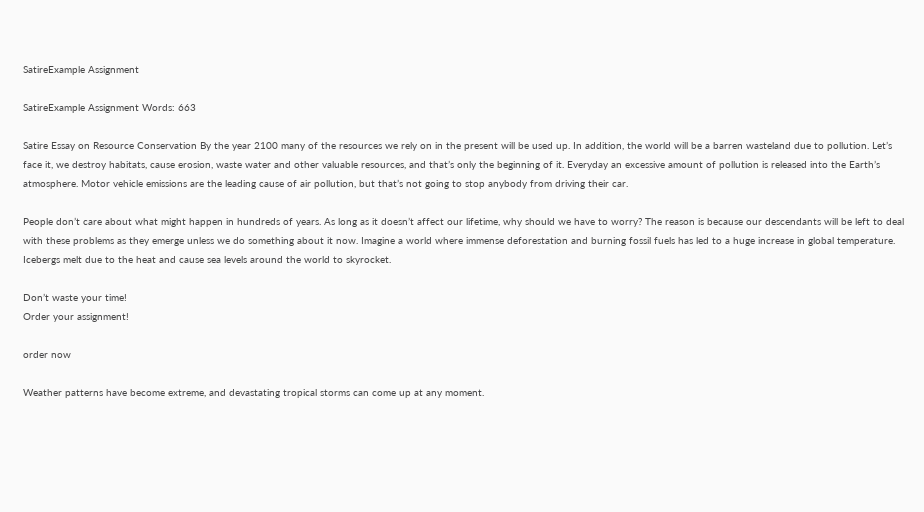SatireExample Assignment

SatireExample Assignment Words: 663

Satire Essay on Resource Conservation By the year 2100 many of the resources we rely on in the present will be used up. In addition, the world will be a barren wasteland due to pollution. Let’s face it, we destroy habitats, cause erosion, waste water and other valuable resources, and that’s only the beginning of it. Everyday an excessive amount of pollution is released into the Earth’s atmosphere. Motor vehicle emissions are the leading cause of air pollution, but that’s not going to stop anybody from driving their car.

People don’t care about what might happen in hundreds of years. As long as it doesn’t affect our lifetime, why should we have to worry? The reason is because our descendants will be left to deal with these problems as they emerge unless we do something about it now. Imagine a world where immense deforestation and burning fossil fuels has led to a huge increase in global temperature. Icebergs melt due to the heat and cause sea levels around the world to skyrocket.

Don’t waste your time!
Order your assignment!

order now

Weather patterns have become extreme, and devastating tropical storms can come up at any moment.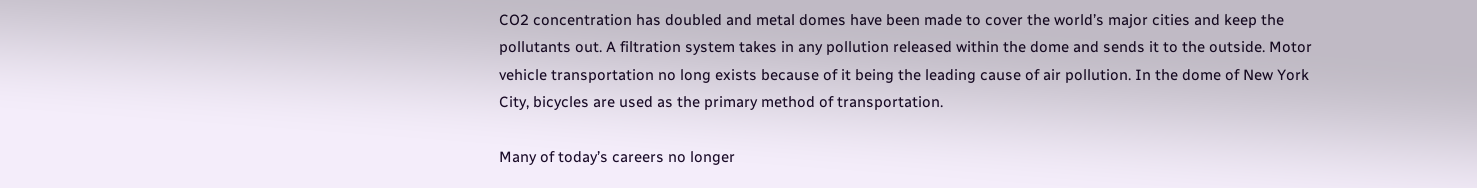CO2 concentration has doubled and metal domes have been made to cover the world’s major cities and keep the pollutants out. A filtration system takes in any pollution released within the dome and sends it to the outside. Motor vehicle transportation no long exists because of it being the leading cause of air pollution. In the dome of New York City, bicycles are used as the primary method of transportation.

Many of today’s careers no longer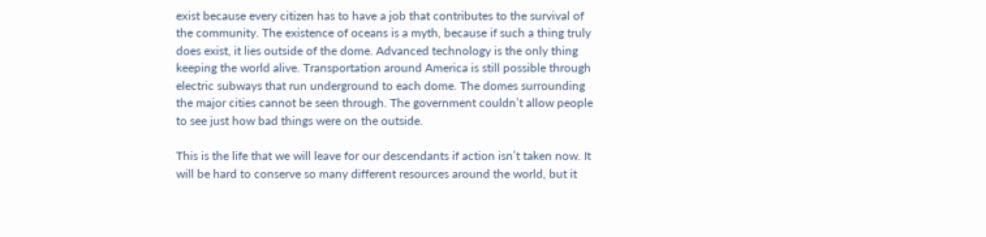exist because every citizen has to have a job that contributes to the survival of the community. The existence of oceans is a myth, because if such a thing truly does exist, it lies outside of the dome. Advanced technology is the only thing keeping the world alive. Transportation around America is still possible through electric subways that run underground to each dome. The domes surrounding the major cities cannot be seen through. The government couldn’t allow people to see just how bad things were on the outside.

This is the life that we will leave for our descendants if action isn’t taken now. It will be hard to conserve so many different resources around the world, but it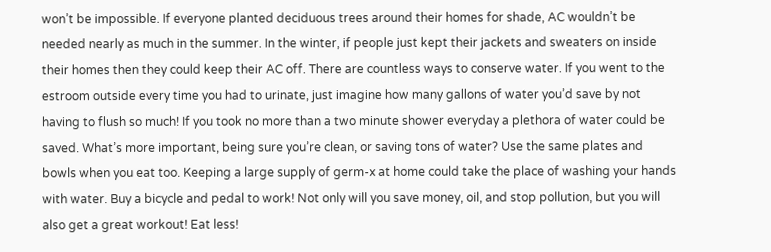won’t be impossible. If everyone planted deciduous trees around their homes for shade, AC wouldn’t be needed nearly as much in the summer. In the winter, if people just kept their jackets and sweaters on inside their homes then they could keep their AC off. There are countless ways to conserve water. If you went to the estroom outside every time you had to urinate, just imagine how many gallons of water you’d save by not having to flush so much! If you took no more than a two minute shower everyday a plethora of water could be saved. What’s more important, being sure you’re clean, or saving tons of water? Use the same plates and bowls when you eat too. Keeping a large supply of germ-x at home could take the place of washing your hands with water. Buy a bicycle and pedal to work! Not only will you save money, oil, and stop pollution, but you will also get a great workout! Eat less!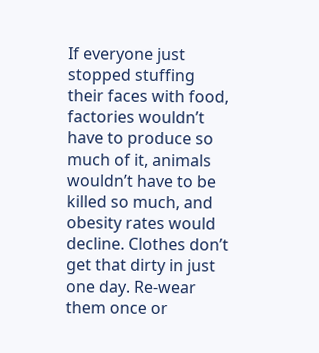If everyone just stopped stuffing their faces with food, factories wouldn’t have to produce so much of it, animals wouldn’t have to be killed so much, and obesity rates would decline. Clothes don’t get that dirty in just one day. Re-wear them once or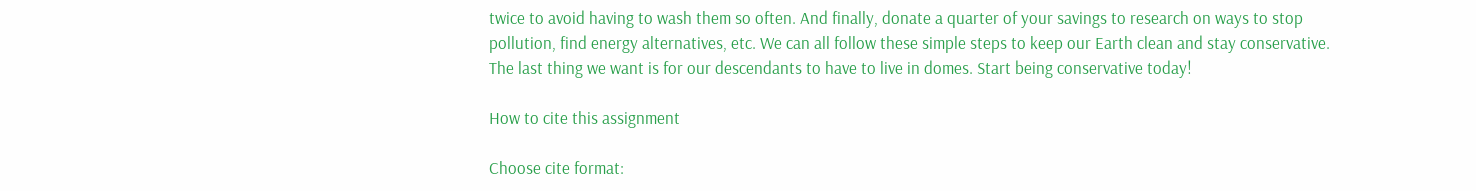twice to avoid having to wash them so often. And finally, donate a quarter of your savings to research on ways to stop pollution, find energy alternatives, etc. We can all follow these simple steps to keep our Earth clean and stay conservative. The last thing we want is for our descendants to have to live in domes. Start being conservative today!

How to cite this assignment

Choose cite format: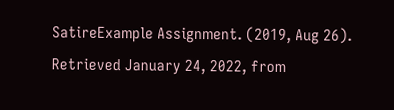SatireExample Assignment. (2019, Aug 26). Retrieved January 24, 2022, from